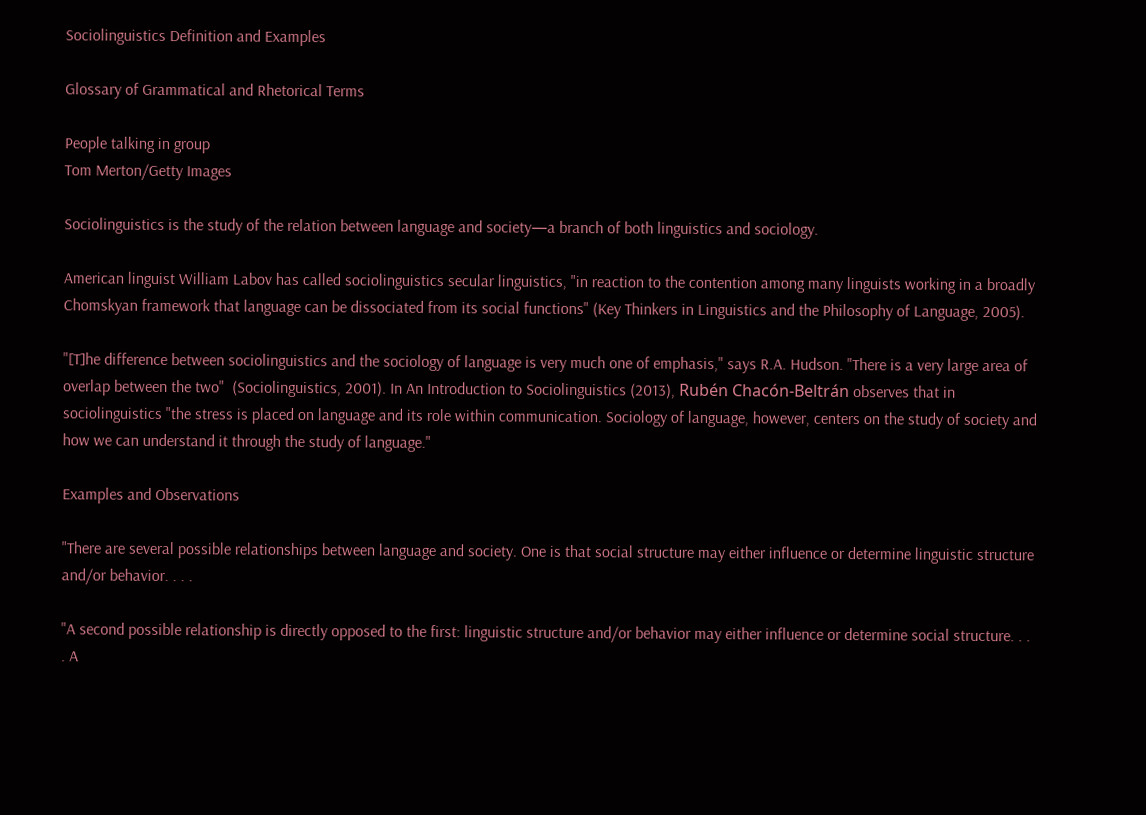Sociolinguistics Definition and Examples

Glossary of Grammatical and Rhetorical Terms

People talking in group
Tom Merton/Getty Images

Sociolinguistics is the study of the relation between language and society—a branch of both linguistics and sociology.

American linguist William Labov has called sociolinguistics secular linguistics, "in reaction to the contention among many linguists working in a broadly Chomskyan framework that language can be dissociated from its social functions" (Key Thinkers in Linguistics and the Philosophy of Language, 2005).

"[T]he difference between sociolinguistics and the sociology of language is very much one of emphasis," says R.A. Hudson. "There is a very large area of overlap between the two"  (Sociolinguistics, 2001). In An Introduction to Sociolinguistics (2013), Rubén Chacón-Beltrán observes that in sociolinguistics "the stress is placed on language and its role within communication. Sociology of language, however, centers on the study of society and how we can understand it through the study of language."

Examples and Observations

"There are several possible relationships between language and society. One is that social structure may either influence or determine linguistic structure and/or behavior. . . .

"A second possible relationship is directly opposed to the first: linguistic structure and/or behavior may either influence or determine social structure. . . . A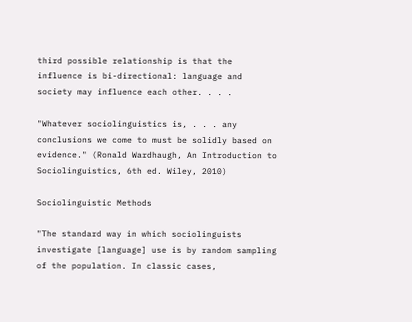third possible relationship is that the influence is bi-directional: language and society may influence each other. . . .

"Whatever sociolinguistics is, . . . any conclusions we come to must be solidly based on evidence." (Ronald Wardhaugh, An Introduction to Sociolinguistics, 6th ed. Wiley, 2010)

Sociolinguistic Methods

"The standard way in which sociolinguists investigate [language] use is by random sampling of the population. In classic cases,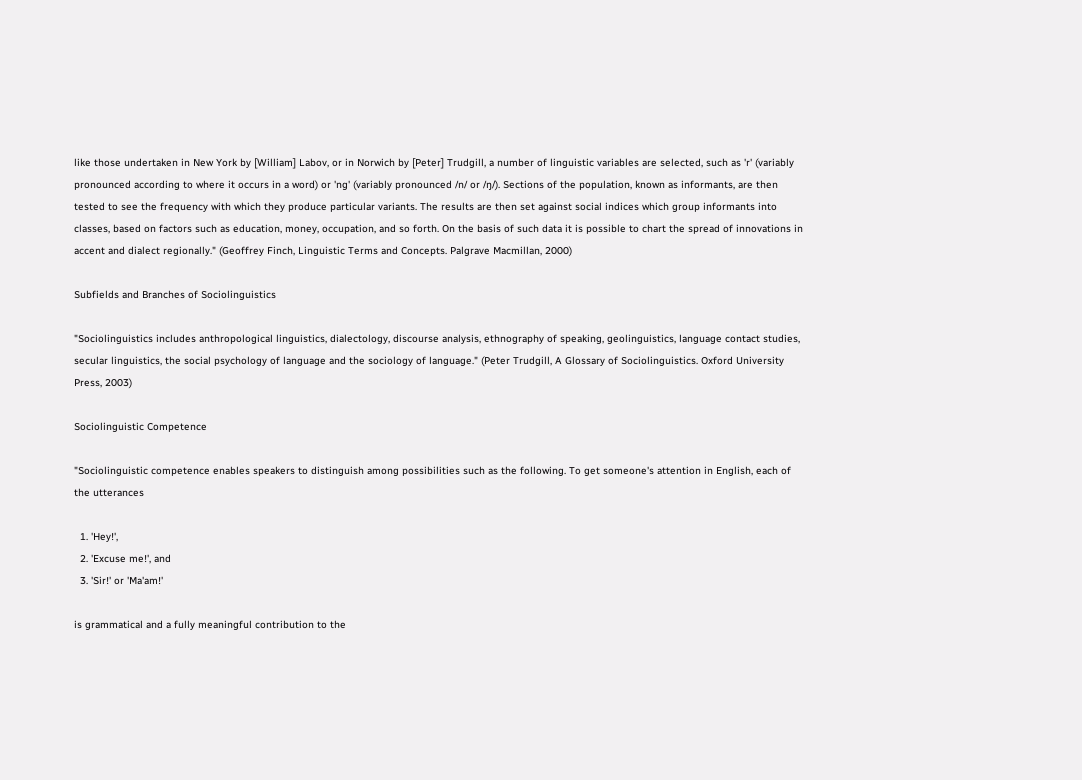like those undertaken in New York by [William] Labov, or in Norwich by [Peter] Trudgill, a number of linguistic variables are selected, such as 'r' (variably pronounced according to where it occurs in a word) or 'ng' (variably pronounced /n/ or /ŋ/). Sections of the population, known as informants, are then tested to see the frequency with which they produce particular variants. The results are then set against social indices which group informants into classes, based on factors such as education, money, occupation, and so forth. On the basis of such data it is possible to chart the spread of innovations in accent and dialect regionally." (Geoffrey Finch, Linguistic Terms and Concepts. Palgrave Macmillan, 2000)

Subfields and Branches of Sociolinguistics

"Sociolinguistics includes anthropological linguistics, dialectology, discourse analysis, ethnography of speaking, geolinguistics, language contact studies, secular linguistics, the social psychology of language and the sociology of language." (Peter Trudgill, A Glossary of Sociolinguistics. Oxford University Press, 2003)

Sociolinguistic Competence

"Sociolinguistic competence enables speakers to distinguish among possibilities such as the following. To get someone's attention in English, each of the utterances

  1. 'Hey!',
  2. 'Excuse me!', and
  3. 'Sir!' or 'Ma'am!'

is grammatical and a fully meaningful contribution to the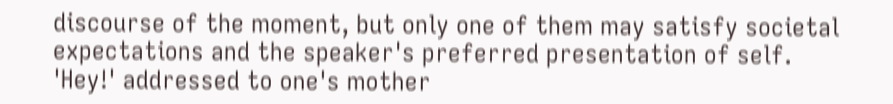discourse of the moment, but only one of them may satisfy societal expectations and the speaker's preferred presentation of self. 'Hey!' addressed to one's mother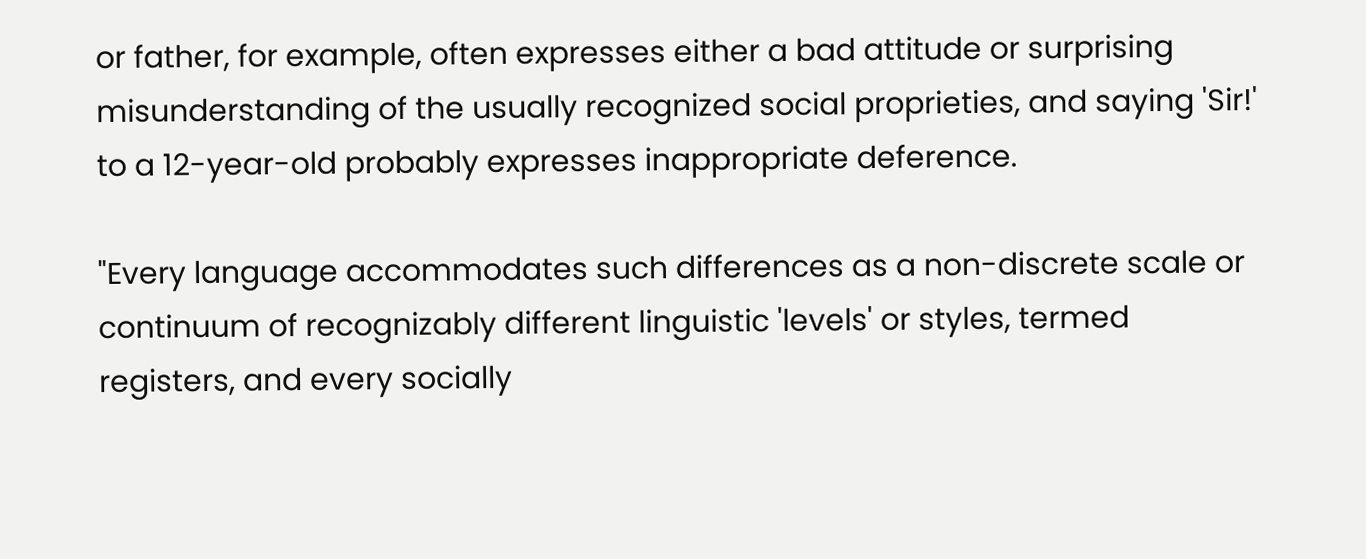or father, for example, often expresses either a bad attitude or surprising misunderstanding of the usually recognized social proprieties, and saying 'Sir!' to a 12-year-old probably expresses inappropriate deference.

"Every language accommodates such differences as a non-discrete scale or continuum of recognizably different linguistic 'levels' or styles, termed registers, and every socially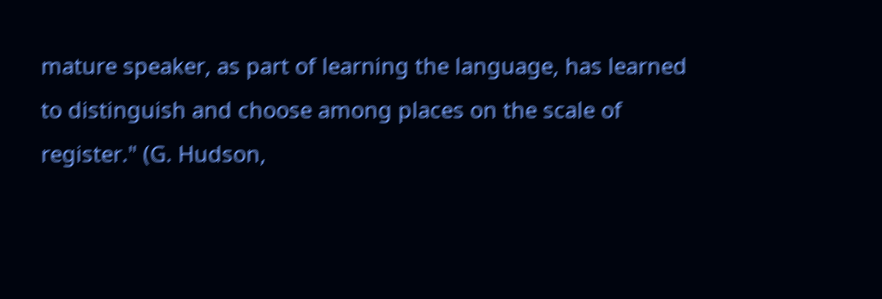mature speaker, as part of learning the language, has learned to distinguish and choose among places on the scale of register." (G. Hudson,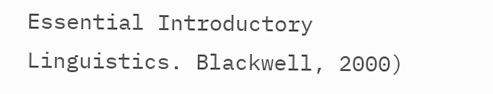Essential Introductory Linguistics. Blackwell, 2000)